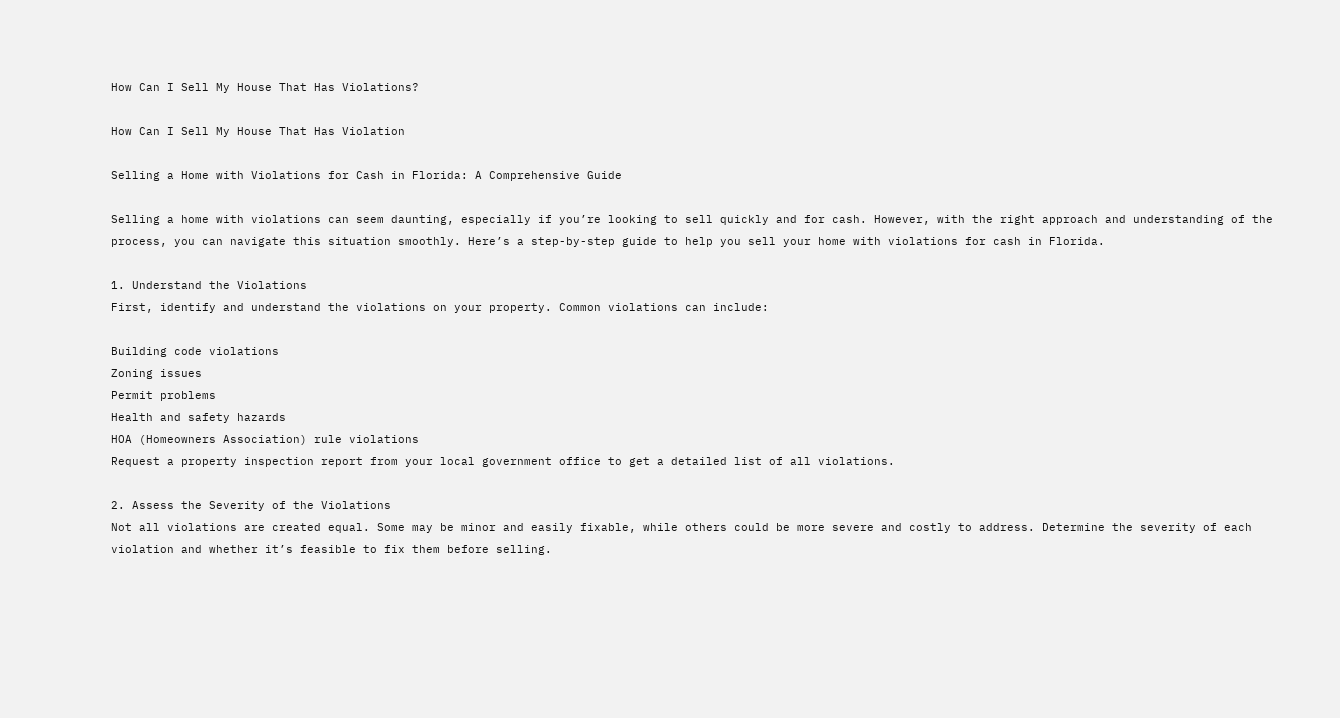How Can I Sell My House That Has Violations?

How Can I Sell My House That Has Violation

Selling a Home with Violations for Cash in Florida: A Comprehensive Guide

Selling a home with violations can seem daunting, especially if you’re looking to sell quickly and for cash. However, with the right approach and understanding of the process, you can navigate this situation smoothly. Here’s a step-by-step guide to help you sell your home with violations for cash in Florida.

1. Understand the Violations
First, identify and understand the violations on your property. Common violations can include:

Building code violations
Zoning issues
Permit problems
Health and safety hazards
HOA (Homeowners Association) rule violations
Request a property inspection report from your local government office to get a detailed list of all violations.

2. Assess the Severity of the Violations
Not all violations are created equal. Some may be minor and easily fixable, while others could be more severe and costly to address. Determine the severity of each violation and whether it’s feasible to fix them before selling.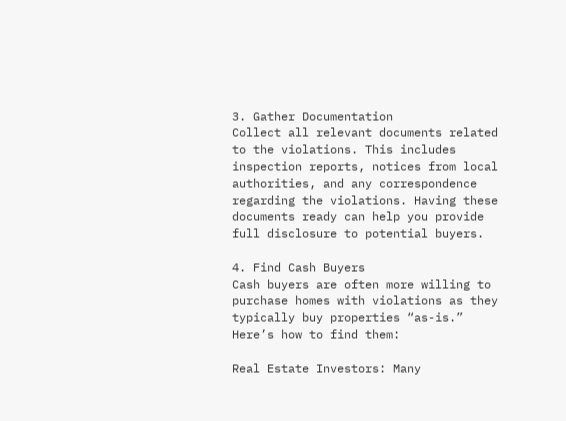3. Gather Documentation
Collect all relevant documents related to the violations. This includes inspection reports, notices from local authorities, and any correspondence regarding the violations. Having these documents ready can help you provide full disclosure to potential buyers.

4. Find Cash Buyers
Cash buyers are often more willing to purchase homes with violations as they typically buy properties “as-is.” Here’s how to find them:

Real Estate Investors: Many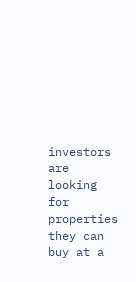investors are looking for properties they can buy at a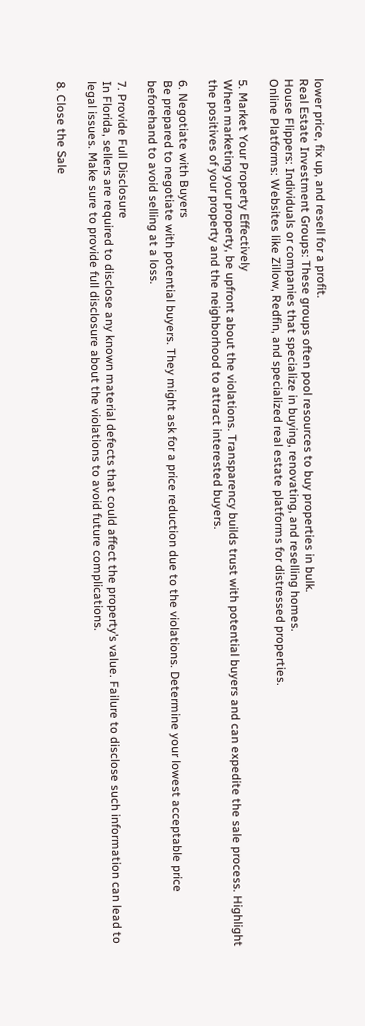lower price, fix up, and resell for a profit.
Real Estate Investment Groups: These groups often pool resources to buy properties in bulk.
House Flippers: Individuals or companies that specialize in buying, renovating, and reselling homes.
Online Platforms: Websites like Zillow, Redfin, and specialized real estate platforms for distressed properties.

5. Market Your Property Effectively
When marketing your property, be upfront about the violations. Transparency builds trust with potential buyers and can expedite the sale process. Highlight the positives of your property and the neighborhood to attract interested buyers.

6. Negotiate with Buyers
Be prepared to negotiate with potential buyers. They might ask for a price reduction due to the violations. Determine your lowest acceptable price beforehand to avoid selling at a loss.

7. Provide Full Disclosure
In Florida, sellers are required to disclose any known material defects that could affect the property’s value. Failure to disclose such information can lead to legal issues. Make sure to provide full disclosure about the violations to avoid future complications.

8. Close the Sale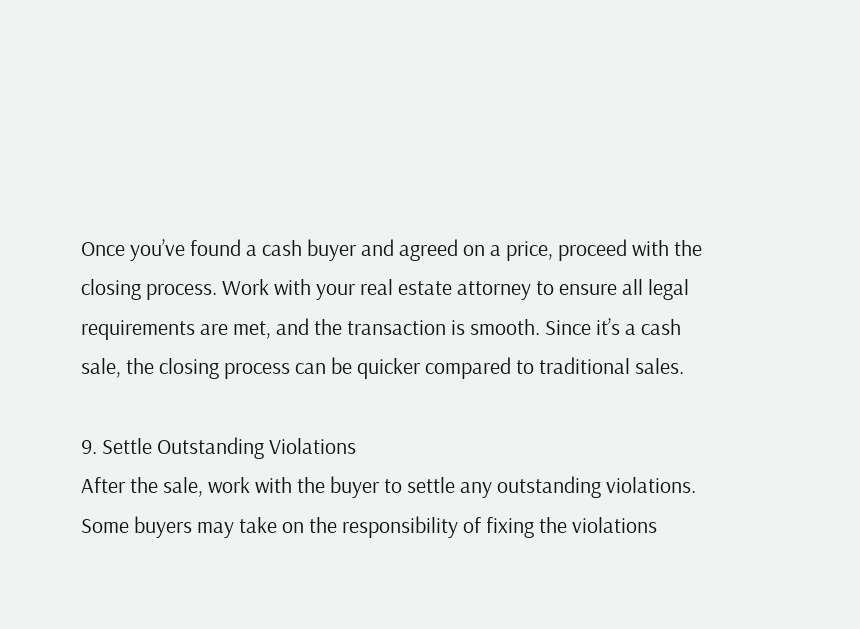Once you’ve found a cash buyer and agreed on a price, proceed with the closing process. Work with your real estate attorney to ensure all legal requirements are met, and the transaction is smooth. Since it’s a cash sale, the closing process can be quicker compared to traditional sales.

9. Settle Outstanding Violations
After the sale, work with the buyer to settle any outstanding violations. Some buyers may take on the responsibility of fixing the violations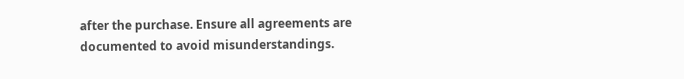after the purchase. Ensure all agreements are documented to avoid misunderstandings.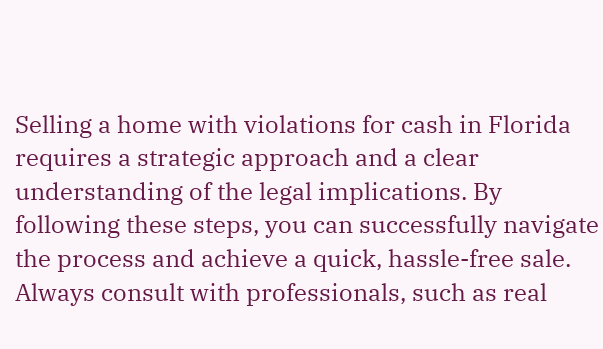Selling a home with violations for cash in Florida requires a strategic approach and a clear understanding of the legal implications. By following these steps, you can successfully navigate the process and achieve a quick, hassle-free sale. Always consult with professionals, such as real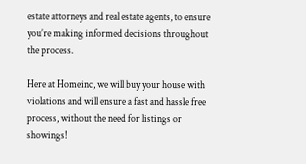estate attorneys and real estate agents, to ensure you’re making informed decisions throughout the process.

Here at Homeinc, we will buy your house with violations and will ensure a fast and hassle free process, without the need for listings or showings!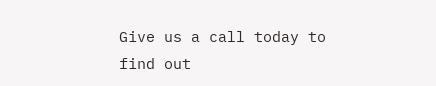Give us a call today to find out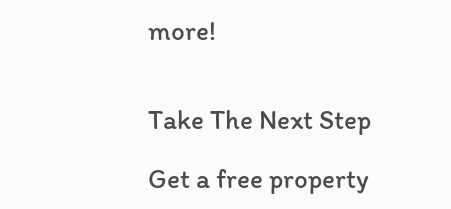more!


Take The Next Step

Get a free property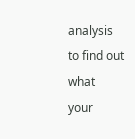analysis to find out what
your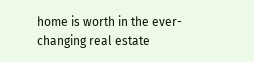home is worth in the ever-changing real estate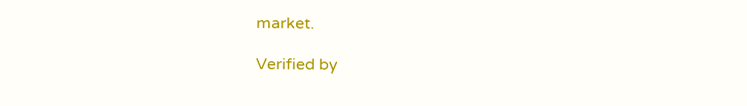market.

Verified by